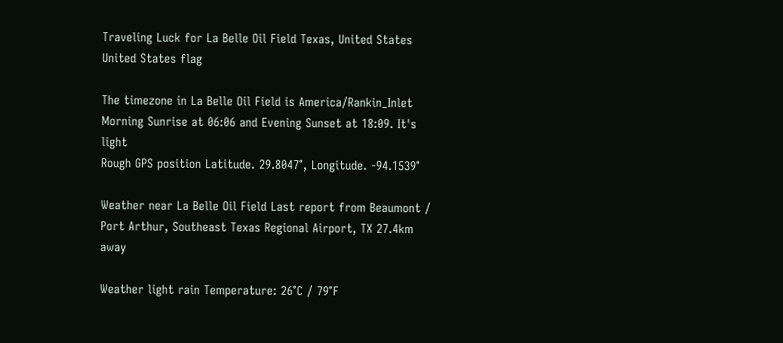Traveling Luck for La Belle Oil Field Texas, United States United States flag

The timezone in La Belle Oil Field is America/Rankin_Inlet
Morning Sunrise at 06:06 and Evening Sunset at 18:09. It's light
Rough GPS position Latitude. 29.8047°, Longitude. -94.1539°

Weather near La Belle Oil Field Last report from Beaumont / Port Arthur, Southeast Texas Regional Airport, TX 27.4km away

Weather light rain Temperature: 26°C / 79°F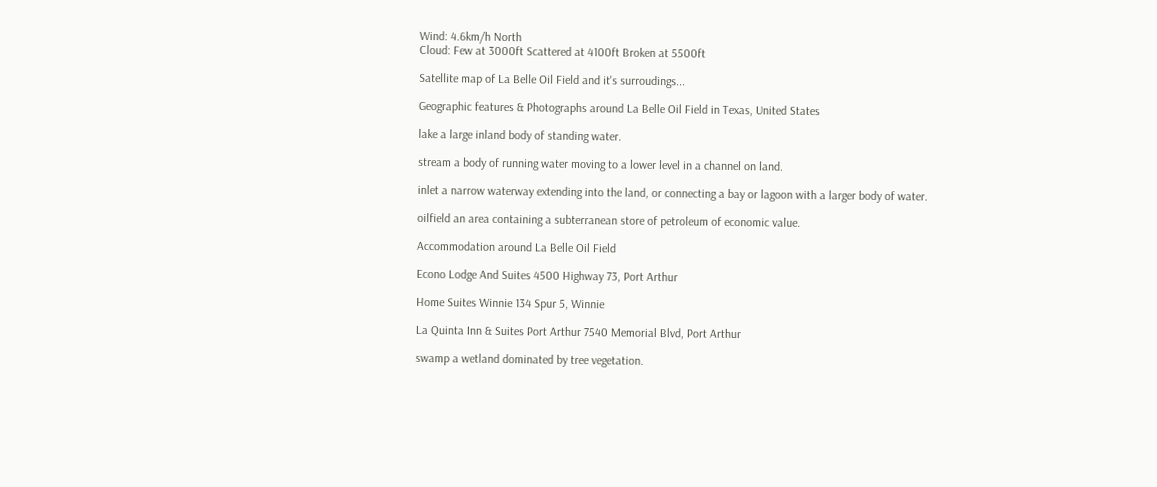Wind: 4.6km/h North
Cloud: Few at 3000ft Scattered at 4100ft Broken at 5500ft

Satellite map of La Belle Oil Field and it's surroudings...

Geographic features & Photographs around La Belle Oil Field in Texas, United States

lake a large inland body of standing water.

stream a body of running water moving to a lower level in a channel on land.

inlet a narrow waterway extending into the land, or connecting a bay or lagoon with a larger body of water.

oilfield an area containing a subterranean store of petroleum of economic value.

Accommodation around La Belle Oil Field

Econo Lodge And Suites 4500 Highway 73, Port Arthur

Home Suites Winnie 134 Spur 5, Winnie

La Quinta Inn & Suites Port Arthur 7540 Memorial Blvd, Port Arthur

swamp a wetland dominated by tree vegetation.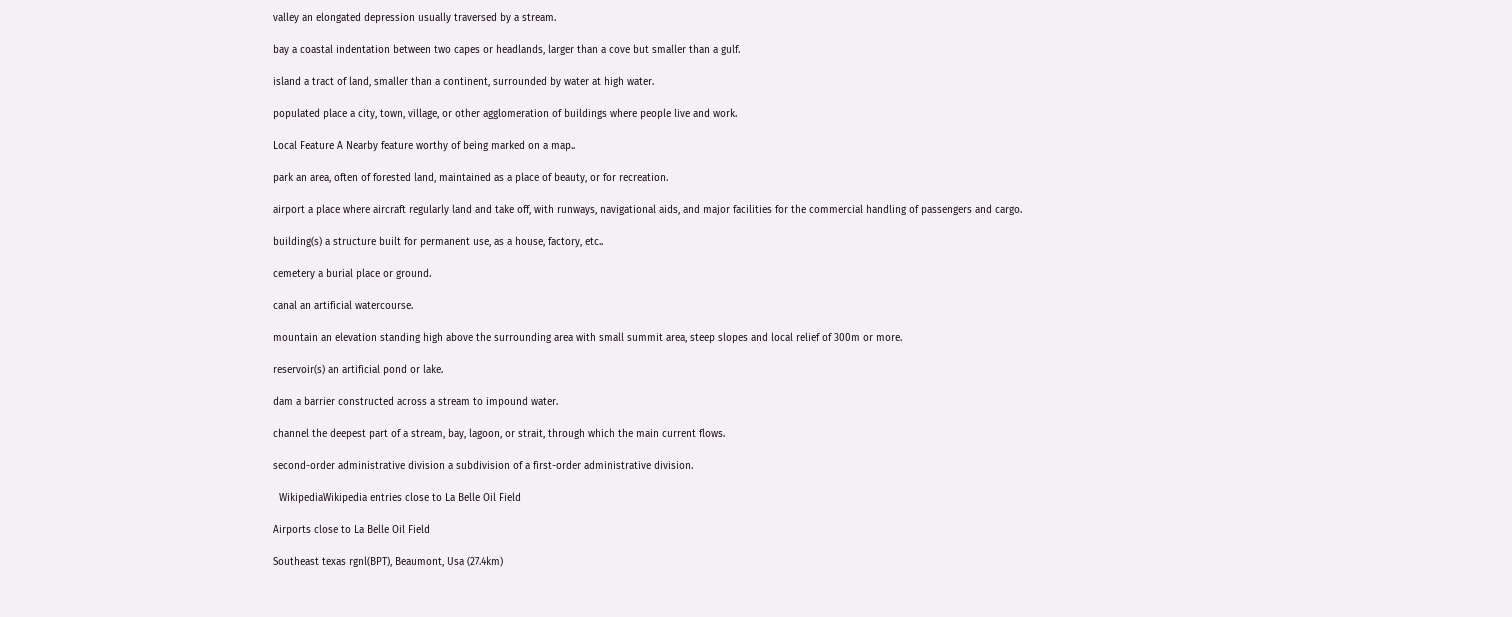valley an elongated depression usually traversed by a stream.

bay a coastal indentation between two capes or headlands, larger than a cove but smaller than a gulf.

island a tract of land, smaller than a continent, surrounded by water at high water.

populated place a city, town, village, or other agglomeration of buildings where people live and work.

Local Feature A Nearby feature worthy of being marked on a map..

park an area, often of forested land, maintained as a place of beauty, or for recreation.

airport a place where aircraft regularly land and take off, with runways, navigational aids, and major facilities for the commercial handling of passengers and cargo.

building(s) a structure built for permanent use, as a house, factory, etc..

cemetery a burial place or ground.

canal an artificial watercourse.

mountain an elevation standing high above the surrounding area with small summit area, steep slopes and local relief of 300m or more.

reservoir(s) an artificial pond or lake.

dam a barrier constructed across a stream to impound water.

channel the deepest part of a stream, bay, lagoon, or strait, through which the main current flows.

second-order administrative division a subdivision of a first-order administrative division.

  WikipediaWikipedia entries close to La Belle Oil Field

Airports close to La Belle Oil Field

Southeast texas rgnl(BPT), Beaumont, Usa (27.4km)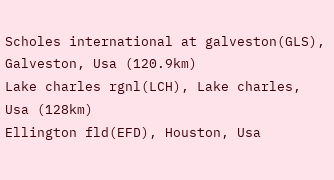Scholes international at galveston(GLS), Galveston, Usa (120.9km)
Lake charles rgnl(LCH), Lake charles, Usa (128km)
Ellington fld(EFD), Houston, Usa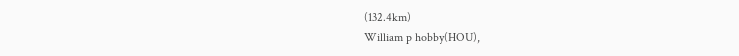(132.4km)
William p hobby(HOU),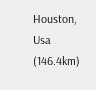Houston, Usa (146.4km)